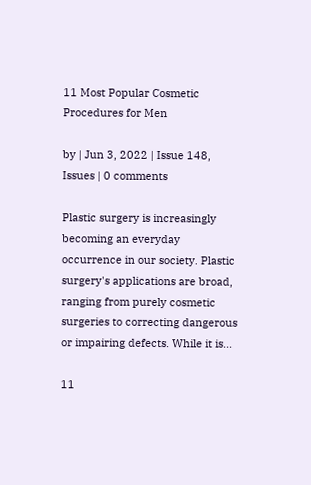11 Most Popular Cosmetic Procedures for Men

by | Jun 3, 2022 | Issue 148, Issues | 0 comments

Plastic surgery is increasingly becoming an everyday occurrence in our society. Plastic surgery's applications are broad, ranging from purely cosmetic surgeries to correcting dangerous or impairing defects. While it is...

11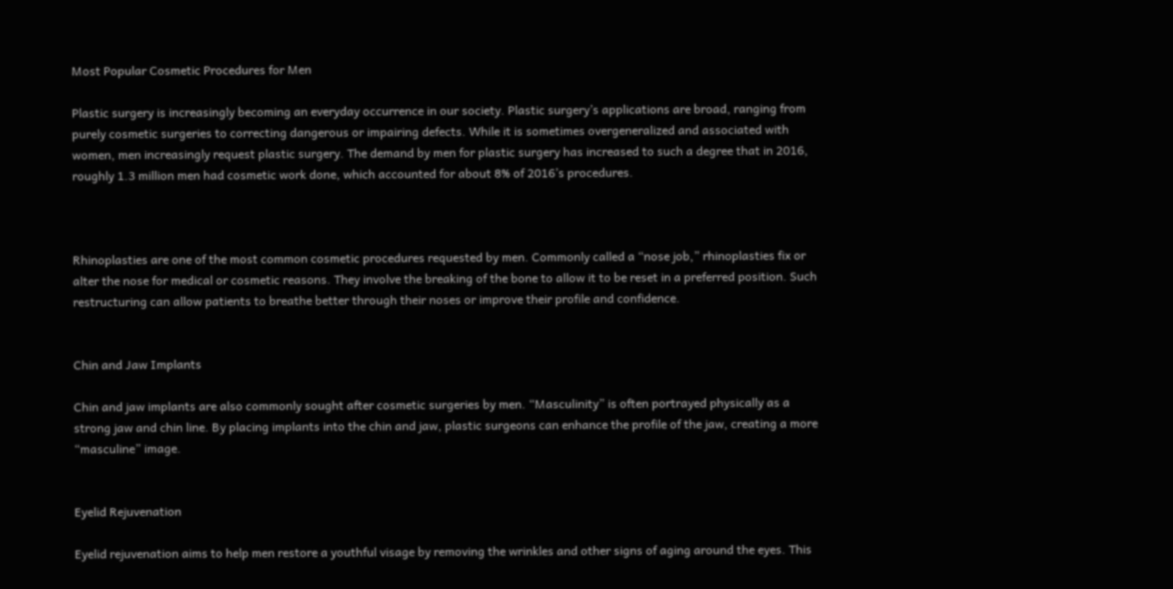Most Popular Cosmetic Procedures for Men

Plastic surgery is increasingly becoming an everyday occurrence in our society. Plastic surgery’s applications are broad, ranging from purely cosmetic surgeries to correcting dangerous or impairing defects. While it is sometimes overgeneralized and associated with women, men increasingly request plastic surgery. The demand by men for plastic surgery has increased to such a degree that in 2016, roughly 1.3 million men had cosmetic work done, which accounted for about 8% of 2016’s procedures.



Rhinoplasties are one of the most common cosmetic procedures requested by men. Commonly called a “nose job,” rhinoplasties fix or alter the nose for medical or cosmetic reasons. They involve the breaking of the bone to allow it to be reset in a preferred position. Such restructuring can allow patients to breathe better through their noses or improve their profile and confidence.


Chin and Jaw Implants

Chin and jaw implants are also commonly sought after cosmetic surgeries by men. “Masculinity” is often portrayed physically as a strong jaw and chin line. By placing implants into the chin and jaw, plastic surgeons can enhance the profile of the jaw, creating a more “masculine” image.


Eyelid Rejuvenation

Eyelid rejuvenation aims to help men restore a youthful visage by removing the wrinkles and other signs of aging around the eyes. This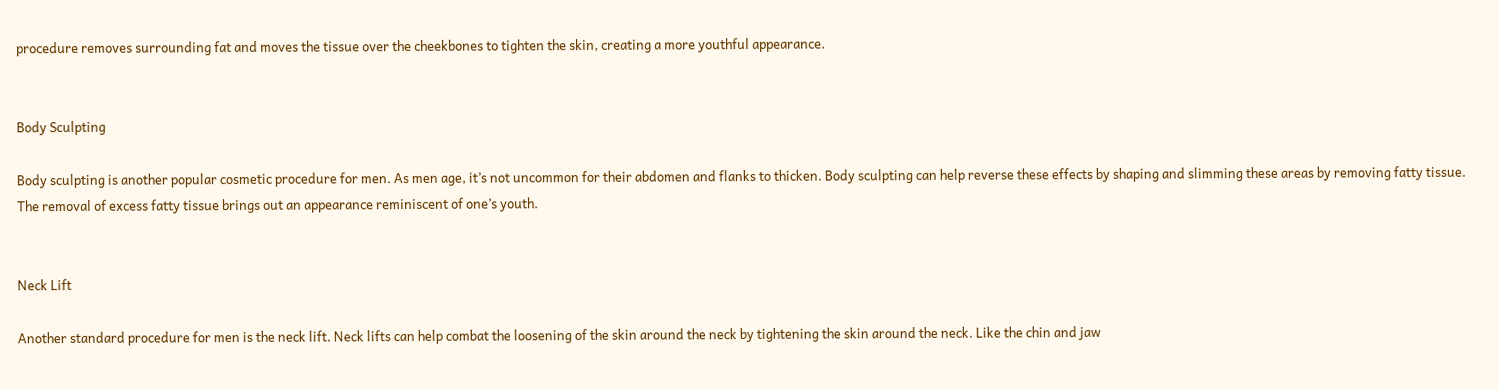procedure removes surrounding fat and moves the tissue over the cheekbones to tighten the skin, creating a more youthful appearance.


Body Sculpting

Body sculpting is another popular cosmetic procedure for men. As men age, it’s not uncommon for their abdomen and flanks to thicken. Body sculpting can help reverse these effects by shaping and slimming these areas by removing fatty tissue. The removal of excess fatty tissue brings out an appearance reminiscent of one’s youth.


Neck Lift

Another standard procedure for men is the neck lift. Neck lifts can help combat the loosening of the skin around the neck by tightening the skin around the neck. Like the chin and jaw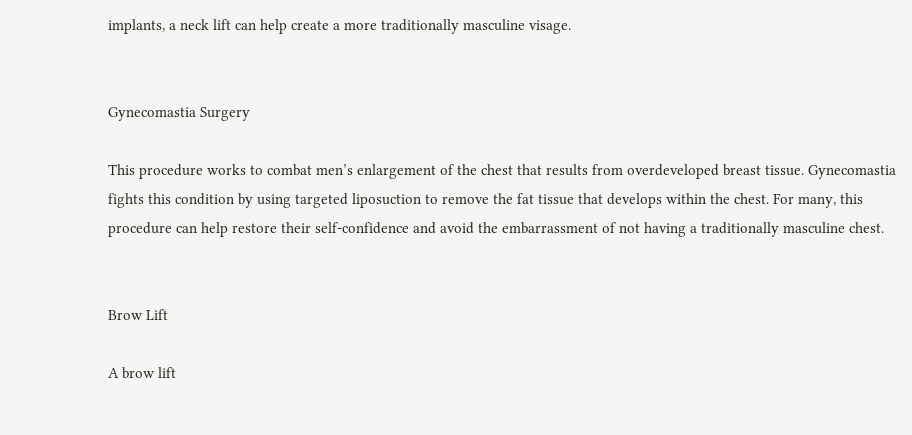implants, a neck lift can help create a more traditionally masculine visage.


Gynecomastia Surgery

This procedure works to combat men’s enlargement of the chest that results from overdeveloped breast tissue. Gynecomastia fights this condition by using targeted liposuction to remove the fat tissue that develops within the chest. For many, this procedure can help restore their self-confidence and avoid the embarrassment of not having a traditionally masculine chest.


Brow Lift

A brow lift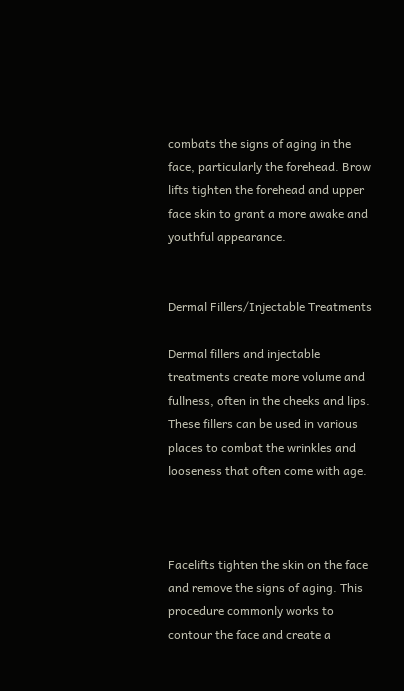combats the signs of aging in the face, particularly the forehead. Brow lifts tighten the forehead and upper face skin to grant a more awake and youthful appearance.


Dermal Fillers/Injectable Treatments

Dermal fillers and injectable treatments create more volume and fullness, often in the cheeks and lips. These fillers can be used in various places to combat the wrinkles and looseness that often come with age.



Facelifts tighten the skin on the face and remove the signs of aging. This procedure commonly works to contour the face and create a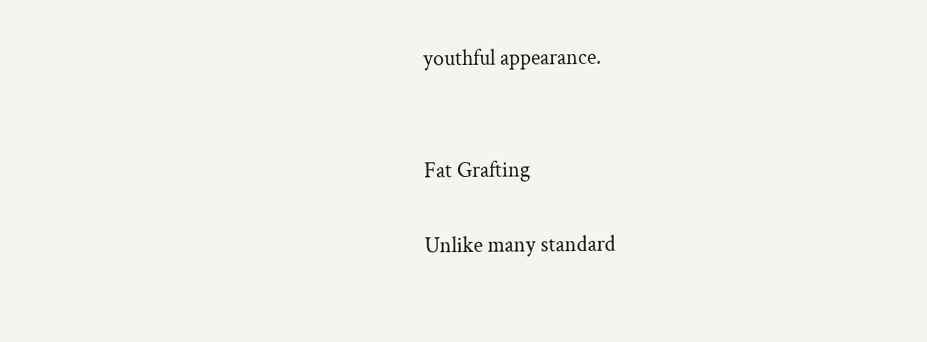youthful appearance.


Fat Grafting

Unlike many standard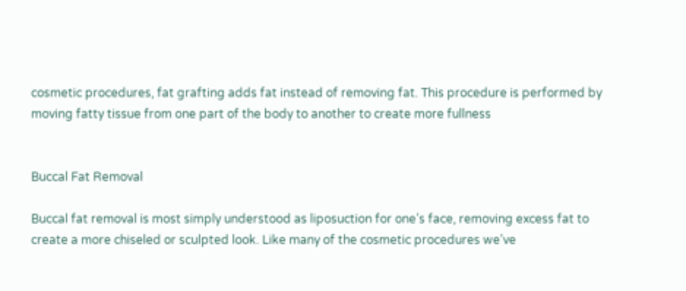cosmetic procedures, fat grafting adds fat instead of removing fat. This procedure is performed by moving fatty tissue from one part of the body to another to create more fullness


Buccal Fat Removal

Buccal fat removal is most simply understood as liposuction for one’s face, removing excess fat to create a more chiseled or sculpted look. Like many of the cosmetic procedures we’ve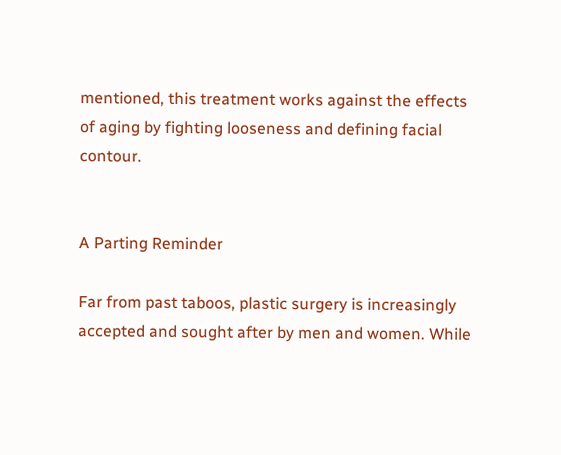mentioned, this treatment works against the effects of aging by fighting looseness and defining facial contour.


A Parting Reminder

Far from past taboos, plastic surgery is increasingly accepted and sought after by men and women. While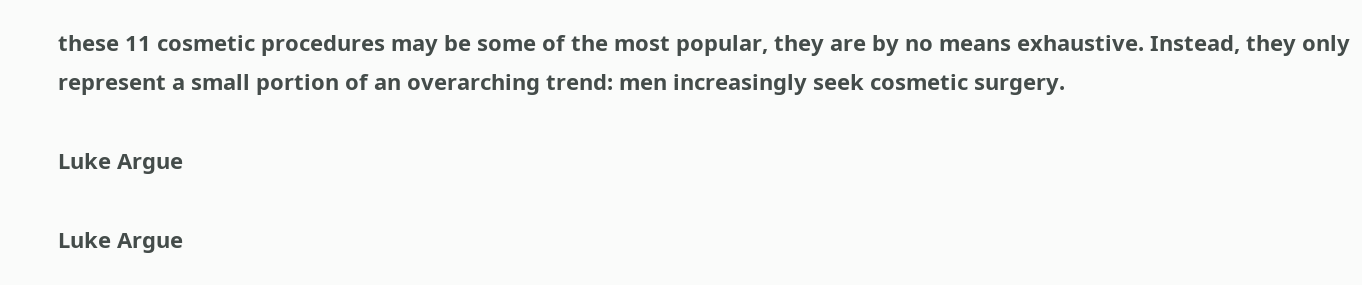these 11 cosmetic procedures may be some of the most popular, they are by no means exhaustive. Instead, they only represent a small portion of an overarching trend: men increasingly seek cosmetic surgery.

Luke Argue

Luke Argue